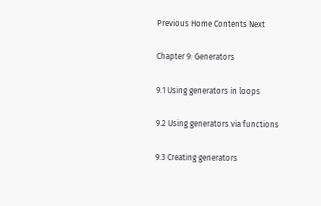Previous Home Contents Next

Chapter 9: Generators

9.1 Using generators in loops

9.2 Using generators via functions

9.3 Creating generators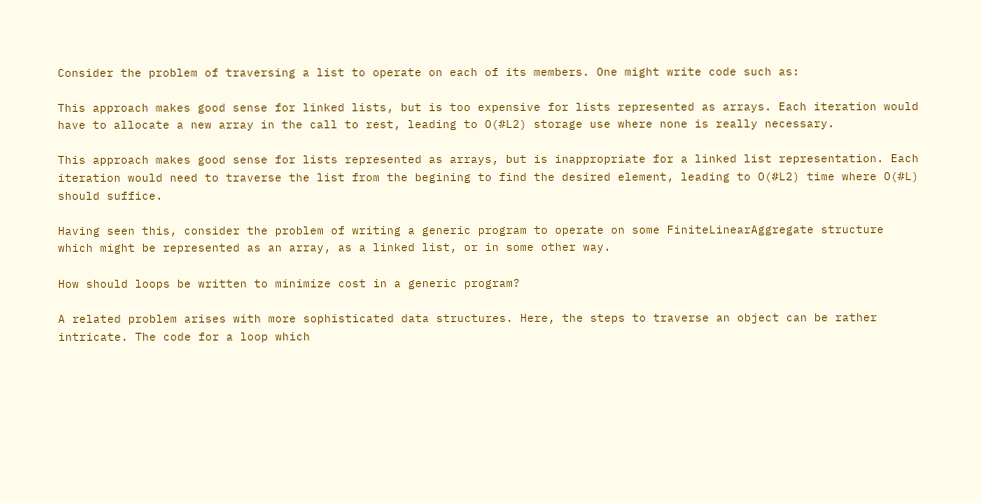Consider the problem of traversing a list to operate on each of its members. One might write code such as:

This approach makes good sense for linked lists, but is too expensive for lists represented as arrays. Each iteration would have to allocate a new array in the call to rest, leading to O(#L2) storage use where none is really necessary.

This approach makes good sense for lists represented as arrays, but is inappropriate for a linked list representation. Each iteration would need to traverse the list from the begining to find the desired element, leading to O(#L2) time where O(#L) should suffice.

Having seen this, consider the problem of writing a generic program to operate on some FiniteLinearAggregate structure which might be represented as an array, as a linked list, or in some other way.

How should loops be written to minimize cost in a generic program?

A related problem arises with more sophisticated data structures. Here, the steps to traverse an object can be rather intricate. The code for a loop which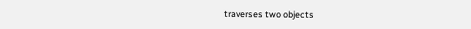traverses two objects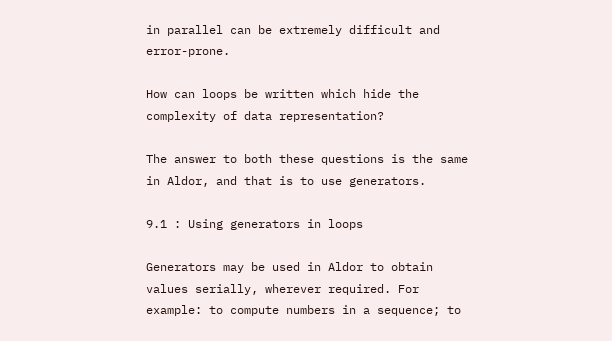in parallel can be extremely difficult and error-prone.

How can loops be written which hide the complexity of data representation?

The answer to both these questions is the same in Aldor, and that is to use generators.

9.1 : Using generators in loops

Generators may be used in Aldor to obtain values serially, wherever required. For example: to compute numbers in a sequence; to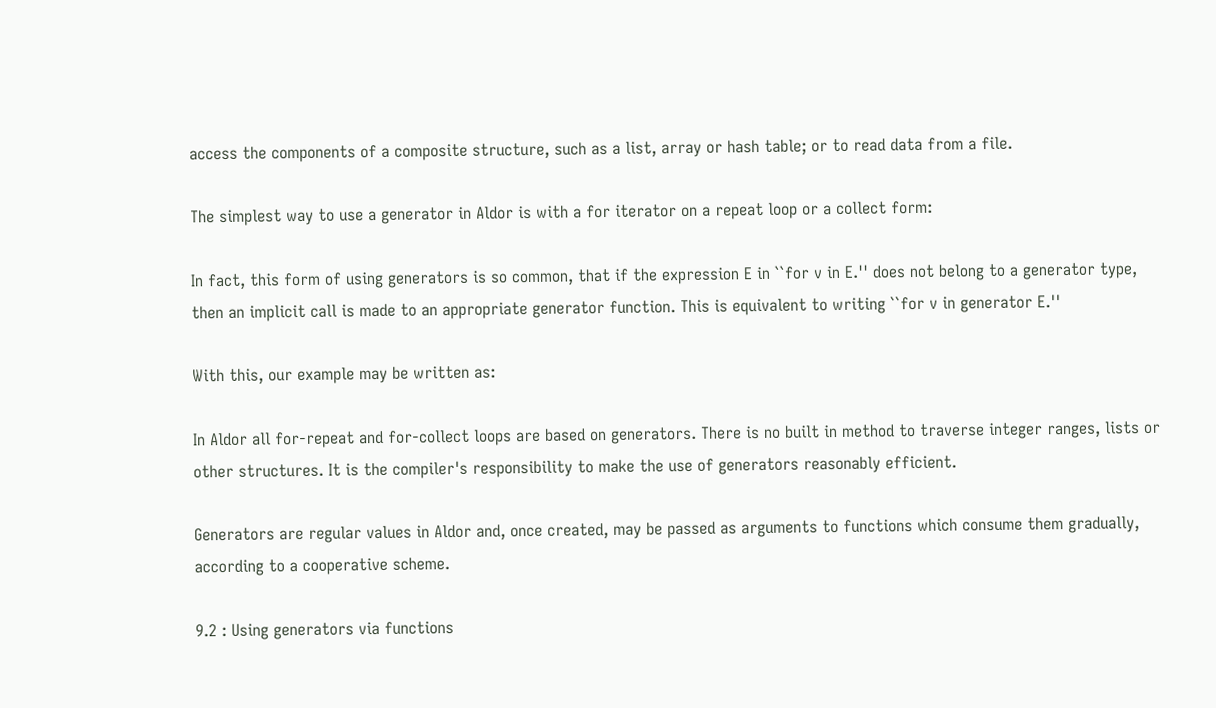access the components of a composite structure, such as a list, array or hash table; or to read data from a file.

The simplest way to use a generator in Aldor is with a for iterator on a repeat loop or a collect form:

In fact, this form of using generators is so common, that if the expression E in ``for v in E.'' does not belong to a generator type, then an implicit call is made to an appropriate generator function. This is equivalent to writing ``for v in generator E.''

With this, our example may be written as:

In Aldor all for-repeat and for-collect loops are based on generators. There is no built in method to traverse integer ranges, lists or other structures. It is the compiler's responsibility to make the use of generators reasonably efficient.

Generators are regular values in Aldor and, once created, may be passed as arguments to functions which consume them gradually, according to a cooperative scheme.

9.2 : Using generators via functions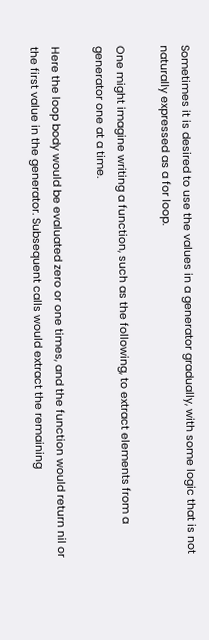Sometimes it is desired to use the values in a generator gradually, with some logic that is not naturally expressed as a for loop.

One might imagine writing a function, such as the following, to extract elements from a generator one at a time.

Here the loop body would be evaluated zero or one times, and the function would return nil or the first value in the generator. Subsequent calls would extract the remaining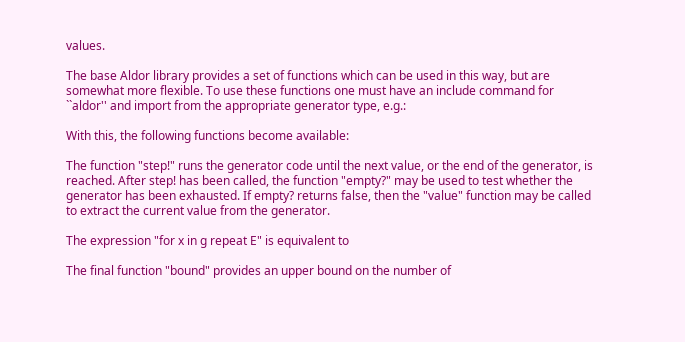values.

The base Aldor library provides a set of functions which can be used in this way, but are somewhat more flexible. To use these functions one must have an include command for ``aldor'' and import from the appropriate generator type, e.g.:

With this, the following functions become available:

The function "step!" runs the generator code until the next value, or the end of the generator, is reached. After step! has been called, the function "empty?" may be used to test whether the generator has been exhausted. If empty? returns false, then the "value" function may be called to extract the current value from the generator.

The expression "for x in g repeat E" is equivalent to

The final function "bound" provides an upper bound on the number of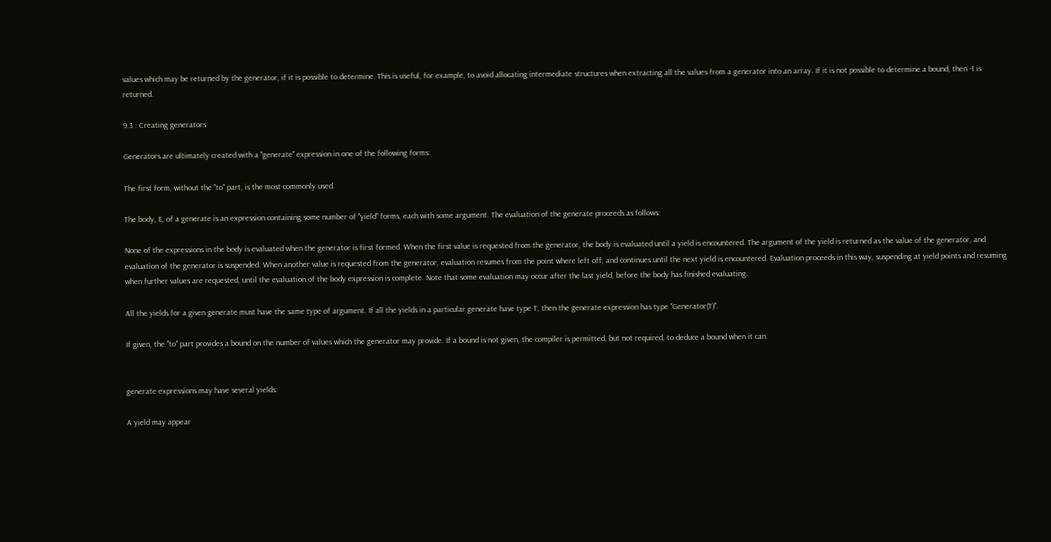values which may be returned by the generator, if it is possible to determine. This is useful, for example, to avoid allocating intermediate structures when extracting all the values from a generator into an array. If it is not possible to determine a bound, then -1 is returned.

9.3 : Creating generators

Generators are ultimately created with a "generate" expression in one of the following forms:

The first form, without the "to" part, is the most commonly used.

The body, E, of a generate is an expression containing some number of "yield" forms, each with some argument. The evaluation of the generate proceeds as follows:

None of the expressions in the body is evaluated when the generator is first formed. When the first value is requested from the generator, the body is evaluated until a yield is encountered. The argument of the yield is returned as the value of the generator, and evaluation of the generator is suspended. When another value is requested from the generator, evaluation resumes from the point where left off, and continues until the next yield is encountered. Evaluation proceeds in this way, suspending at yield points and resuming when further values are requested, until the evaluation of the body expression is complete. Note that some evaluation may occur after the last yield, before the body has finished evaluating.

All the yields for a given generate must have the same type of argument. If all the yields in a particular generate have type T, then the generate expression has type "Generator(T)".

If given, the "to" part provides a bound on the number of values which the generator may provide. If a bound is not given, the compiler is permitted, but not required, to deduce a bound when it can.


generate expressions may have several yields:

A yield may appear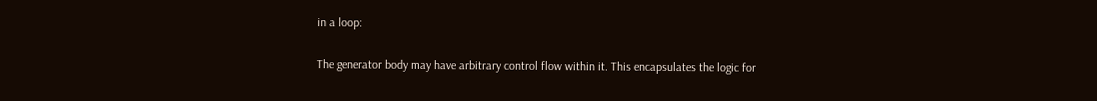in a loop:

The generator body may have arbitrary control flow within it. This encapsulates the logic for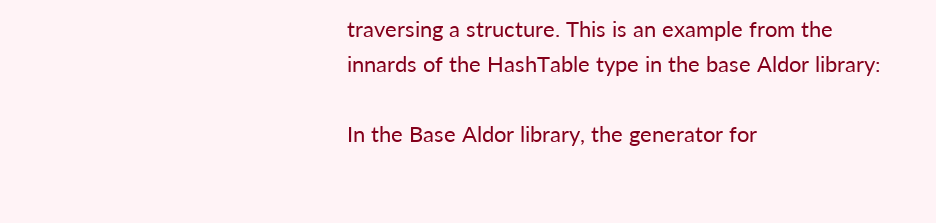traversing a structure. This is an example from the innards of the HashTable type in the base Aldor library:

In the Base Aldor library, the generator for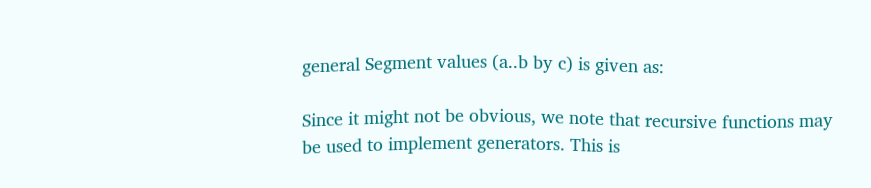general Segment values (a..b by c) is given as:

Since it might not be obvious, we note that recursive functions may be used to implement generators. This is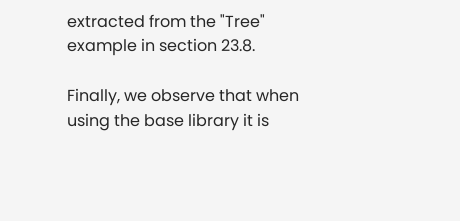extracted from the "Tree" example in section 23.8.

Finally, we observe that when using the base library it is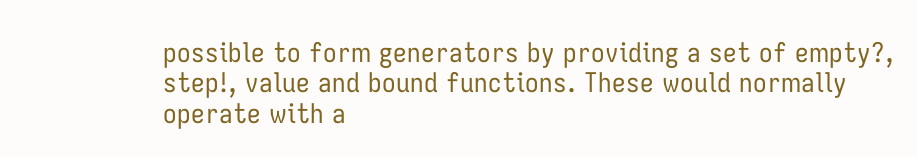possible to form generators by providing a set of empty?, step!, value and bound functions. These would normally operate with a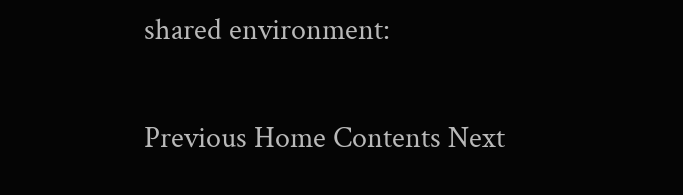shared environment:

Previous Home Contents Next